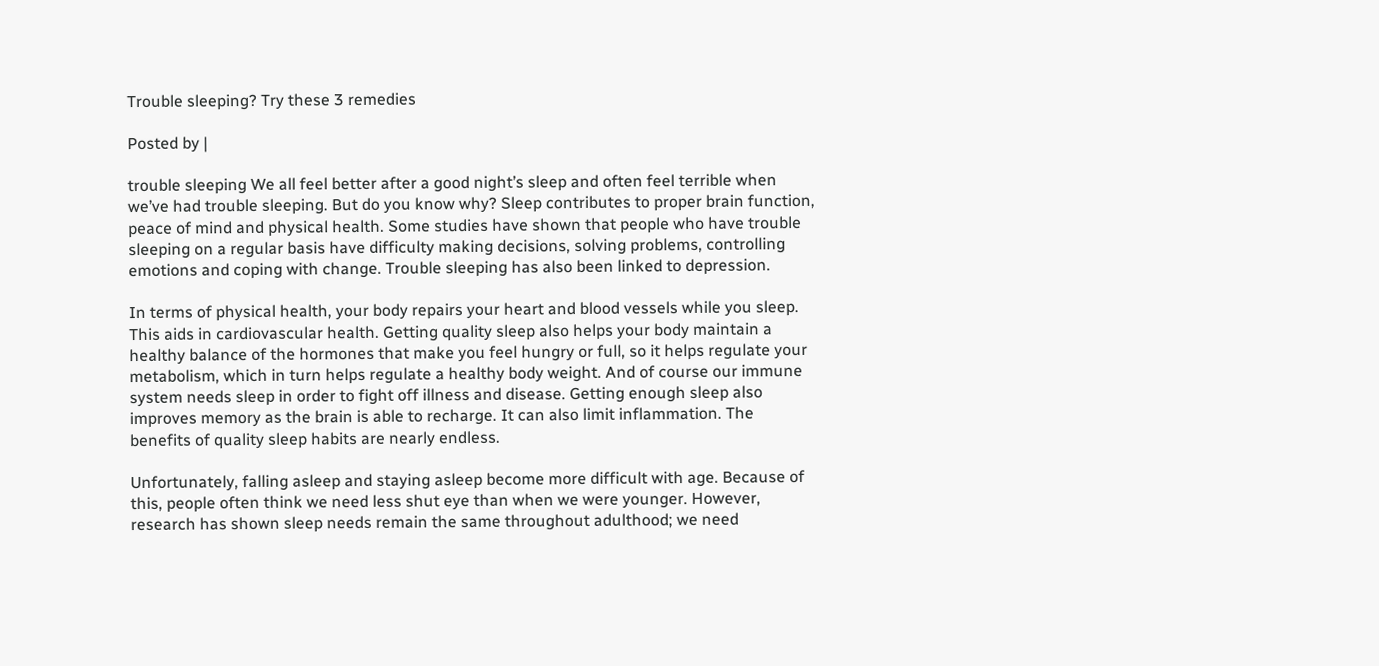Trouble sleeping? Try these 3 remedies

Posted by |

trouble sleeping We all feel better after a good night’s sleep and often feel terrible when we’ve had trouble sleeping. But do you know why? Sleep contributes to proper brain function, peace of mind and physical health. Some studies have shown that people who have trouble sleeping on a regular basis have difficulty making decisions, solving problems, controlling emotions and coping with change. Trouble sleeping has also been linked to depression.

In terms of physical health, your body repairs your heart and blood vessels while you sleep. This aids in cardiovascular health. Getting quality sleep also helps your body maintain a healthy balance of the hormones that make you feel hungry or full, so it helps regulate your metabolism, which in turn helps regulate a healthy body weight. And of course our immune system needs sleep in order to fight off illness and disease. Getting enough sleep also improves memory as the brain is able to recharge. It can also limit inflammation. The benefits of quality sleep habits are nearly endless.

Unfortunately, falling asleep and staying asleep become more difficult with age. Because of this, people often think we need less shut eye than when we were younger. However, research has shown sleep needs remain the same throughout adulthood; we need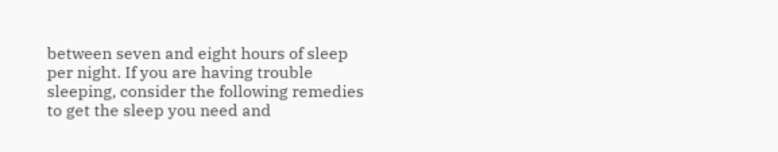between seven and eight hours of sleep per night. If you are having trouble sleeping, consider the following remedies to get the sleep you need and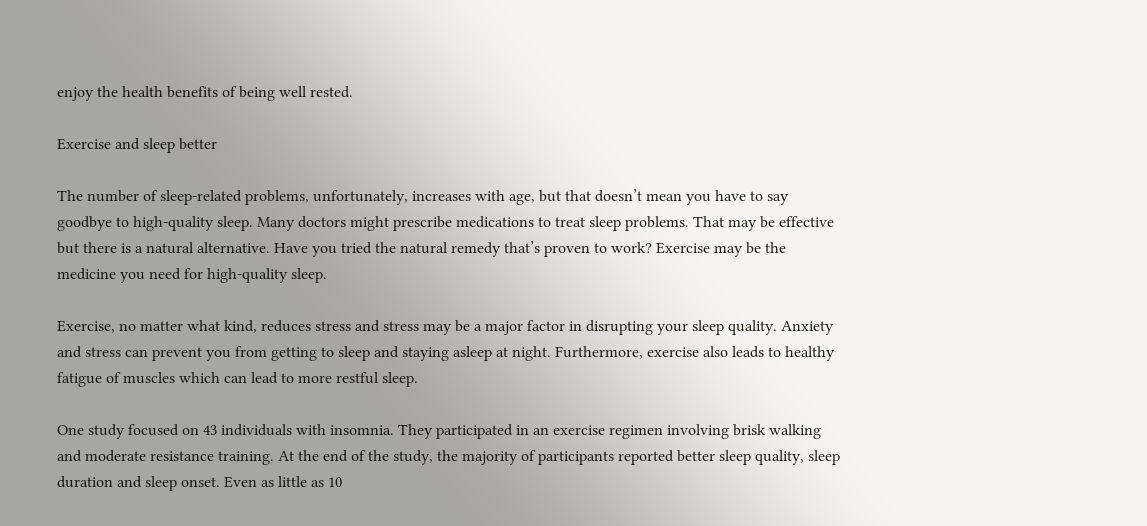enjoy the health benefits of being well rested.

Exercise and sleep better

The number of sleep-related problems, unfortunately, increases with age, but that doesn’t mean you have to say goodbye to high-quality sleep. Many doctors might prescribe medications to treat sleep problems. That may be effective but there is a natural alternative. Have you tried the natural remedy that’s proven to work? Exercise may be the medicine you need for high-quality sleep.

Exercise, no matter what kind, reduces stress and stress may be a major factor in disrupting your sleep quality. Anxiety and stress can prevent you from getting to sleep and staying asleep at night. Furthermore, exercise also leads to healthy fatigue of muscles which can lead to more restful sleep.

One study focused on 43 individuals with insomnia. They participated in an exercise regimen involving brisk walking and moderate resistance training. At the end of the study, the majority of participants reported better sleep quality, sleep duration and sleep onset. Even as little as 10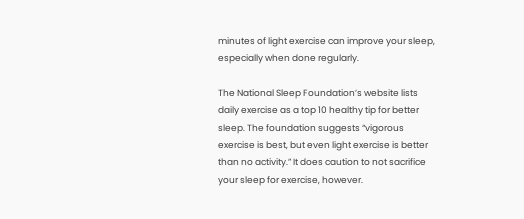minutes of light exercise can improve your sleep, especially when done regularly.

The National Sleep Foundation’s website lists daily exercise as a top 10 healthy tip for better sleep. The foundation suggests “vigorous exercise is best, but even light exercise is better than no activity.” It does caution to not sacrifice your sleep for exercise, however.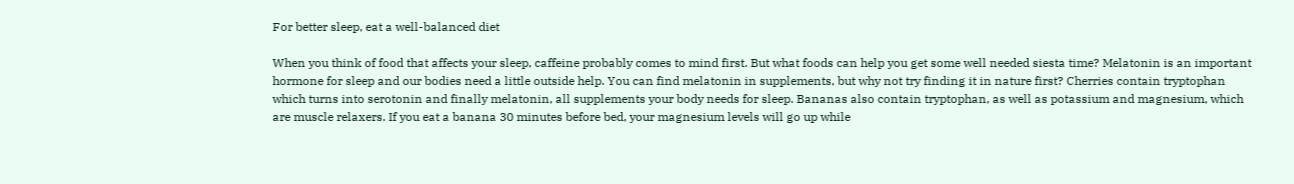For better sleep, eat a well-balanced diet

When you think of food that affects your sleep, caffeine probably comes to mind first. But what foods can help you get some well needed siesta time? Melatonin is an important hormone for sleep and our bodies need a little outside help. You can find melatonin in supplements, but why not try finding it in nature first? Cherries contain tryptophan which turns into serotonin and finally melatonin, all supplements your body needs for sleep. Bananas also contain tryptophan, as well as potassium and magnesium, which are muscle relaxers. If you eat a banana 30 minutes before bed, your magnesium levels will go up while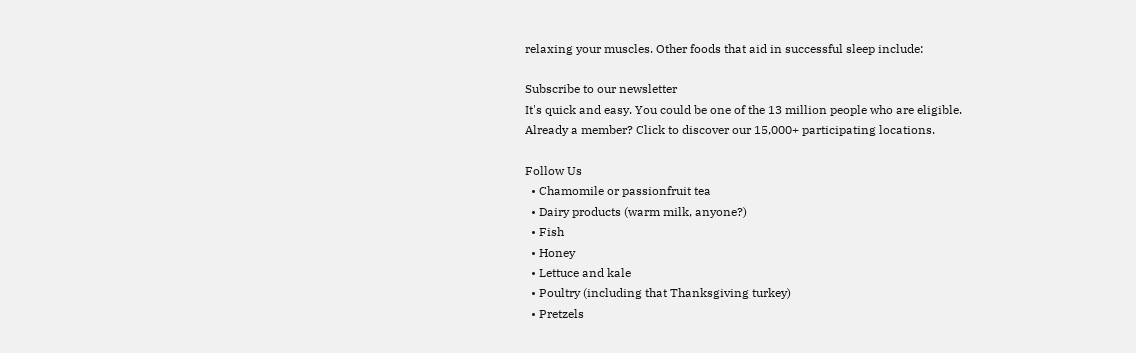relaxing your muscles. Other foods that aid in successful sleep include:

Subscribe to our newsletter
It's quick and easy. You could be one of the 13 million people who are eligible.
Already a member? Click to discover our 15,000+ participating locations.

Follow Us
  • Chamomile or passionfruit tea
  • Dairy products (warm milk, anyone?)
  • Fish
  • Honey
  • Lettuce and kale
  • Poultry (including that Thanksgiving turkey)
  • Pretzels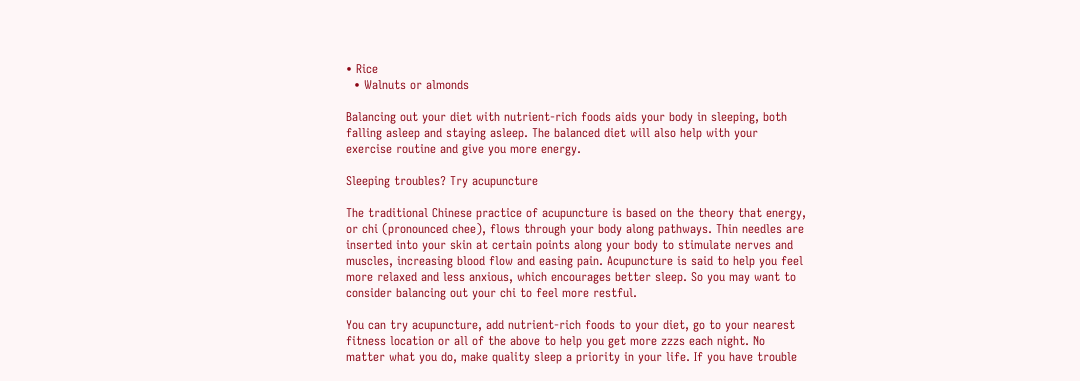• Rice
  • Walnuts or almonds

Balancing out your diet with nutrient-rich foods aids your body in sleeping, both falling asleep and staying asleep. The balanced diet will also help with your exercise routine and give you more energy.

Sleeping troubles? Try acupuncture

The traditional Chinese practice of acupuncture is based on the theory that energy, or chi (pronounced chee), flows through your body along pathways. Thin needles are inserted into your skin at certain points along your body to stimulate nerves and muscles, increasing blood flow and easing pain. Acupuncture is said to help you feel more relaxed and less anxious, which encourages better sleep. So you may want to consider balancing out your chi to feel more restful.

You can try acupuncture, add nutrient-rich foods to your diet, go to your nearest fitness location or all of the above to help you get more zzzs each night. No matter what you do, make quality sleep a priority in your life. If you have trouble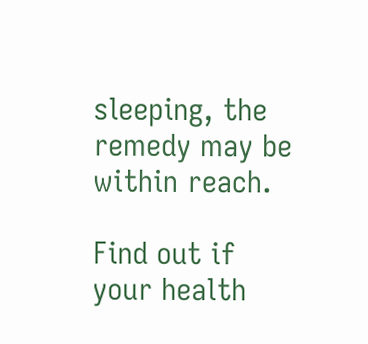sleeping, the remedy may be within reach.

Find out if your health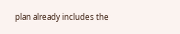plan already includes the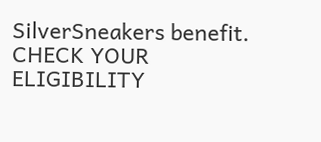SilverSneakers benefit.  CHECK YOUR ELIGIBILITY